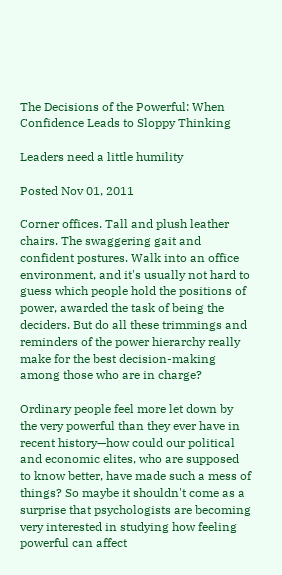The Decisions of the Powerful: When Confidence Leads to Sloppy Thinking

Leaders need a little humility

Posted Nov 01, 2011

Corner offices. Tall and plush leather chairs. The swaggering gait and confident postures. Walk into an office environment, and it's usually not hard to guess which people hold the positions of power, awarded the task of being the deciders. But do all these trimmings and reminders of the power hierarchy really make for the best decision-making among those who are in charge?

Ordinary people feel more let down by the very powerful than they ever have in recent history—how could our political and economic elites, who are supposed to know better, have made such a mess of things? So maybe it shouldn't come as a surprise that psychologists are becoming very interested in studying how feeling powerful can affect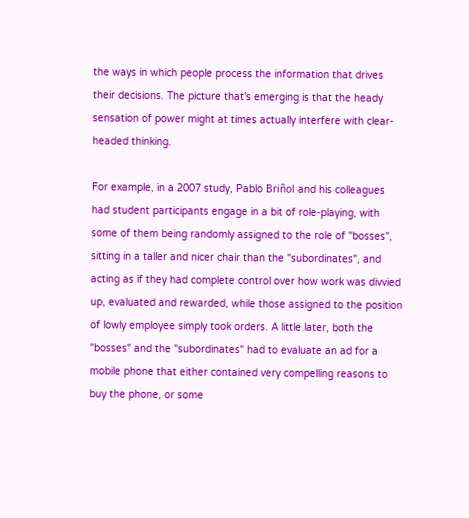the ways in which people process the information that drives their decisions. The picture that's emerging is that the heady sensation of power might at times actually interfere with clear-headed thinking.

For example, in a 2007 study, Pablo Briñol and his colleagues had student participants engage in a bit of role-playing, with some of them being randomly assigned to the role of "bosses", sitting in a taller and nicer chair than the "subordinates", and acting as if they had complete control over how work was divvied up, evaluated and rewarded, while those assigned to the position of lowly employee simply took orders. A little later, both the "bosses" and the "subordinates" had to evaluate an ad for a mobile phone that either contained very compelling reasons to buy the phone, or some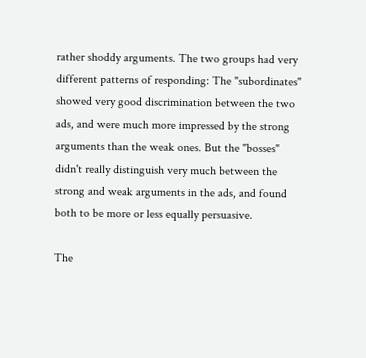rather shoddy arguments. The two groups had very different patterns of responding: The "subordinates" showed very good discrimination between the two ads, and were much more impressed by the strong arguments than the weak ones. But the "bosses" didn't really distinguish very much between the strong and weak arguments in the ads, and found both to be more or less equally persuasive.

The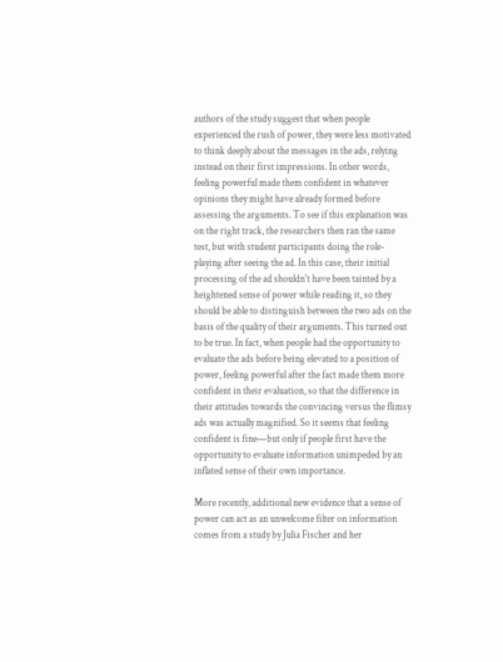authors of the study suggest that when people experienced the rush of power, they were less motivated to think deeply about the messages in the ads, relying instead on their first impressions. In other words, feeling powerful made them confident in whatever opinions they might have already formed before assessing the arguments. To see if this explanation was on the right track, the researchers then ran the same test, but with student participants doing the role-playing after seeing the ad. In this case, their initial processing of the ad shouldn't have been tainted by a heightened sense of power while reading it, so they should be able to distinguish between the two ads on the basis of the quality of their arguments. This turned out to be true. In fact, when people had the opportunity to evaluate the ads before being elevated to a position of power, feeling powerful after the fact made them more confident in their evaluation, so that the difference in their attitudes towards the convincing versus the flimsy ads was actually magnified. So it seems that feeling confident is fine—but only if people first have the opportunity to evaluate information unimpeded by an inflated sense of their own importance.

More recently, additional new evidence that a sense of power can act as an unwelcome filter on information comes from a study by Julia Fischer and her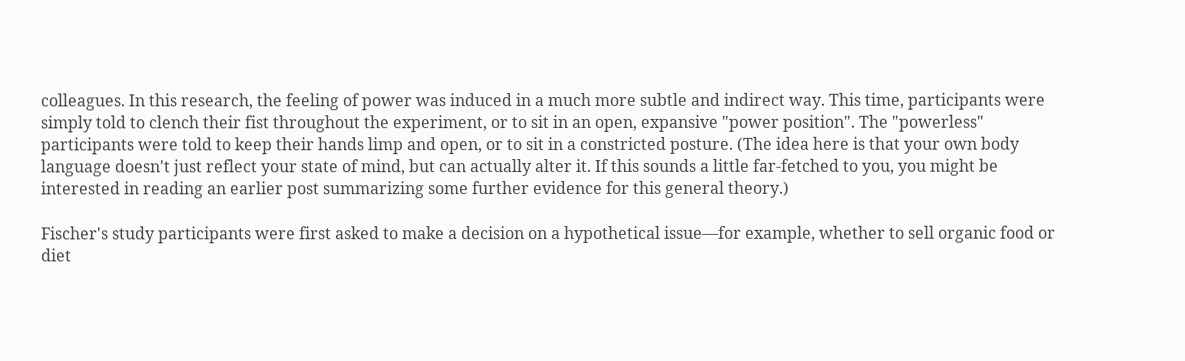colleagues. In this research, the feeling of power was induced in a much more subtle and indirect way. This time, participants were simply told to clench their fist throughout the experiment, or to sit in an open, expansive "power position". The "powerless" participants were told to keep their hands limp and open, or to sit in a constricted posture. (The idea here is that your own body language doesn't just reflect your state of mind, but can actually alter it. If this sounds a little far-fetched to you, you might be interested in reading an earlier post summarizing some further evidence for this general theory.)

Fischer's study participants were first asked to make a decision on a hypothetical issue—for example, whether to sell organic food or diet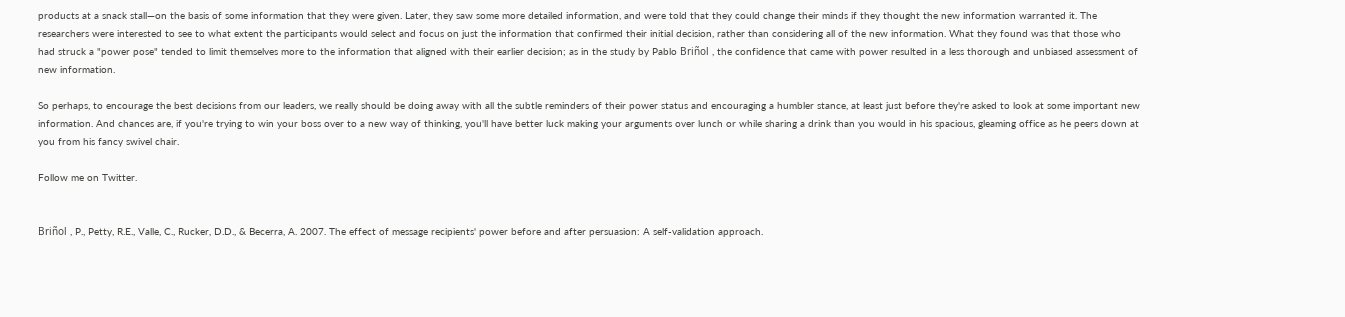products at a snack stall—on the basis of some information that they were given. Later, they saw some more detailed information, and were told that they could change their minds if they thought the new information warranted it. The researchers were interested to see to what extent the participants would select and focus on just the information that confirmed their initial decision, rather than considering all of the new information. What they found was that those who had struck a "power pose" tended to limit themselves more to the information that aligned with their earlier decision; as in the study by Pablo Briñol , the confidence that came with power resulted in a less thorough and unbiased assessment of new information.

So perhaps, to encourage the best decisions from our leaders, we really should be doing away with all the subtle reminders of their power status and encouraging a humbler stance, at least just before they're asked to look at some important new information. And chances are, if you're trying to win your boss over to a new way of thinking, you'll have better luck making your arguments over lunch or while sharing a drink than you would in his spacious, gleaming office as he peers down at you from his fancy swivel chair.

Follow me on Twitter.


Briñol , P., Petty, R.E., Valle, C., Rucker, D.D., & Becerra, A. 2007. The effect of message recipients' power before and after persuasion: A self-validation approach.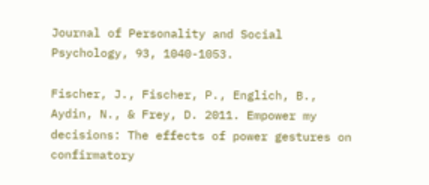Journal of Personality and Social Psychology, 93, 1040-1053.

Fischer, J., Fischer, P., Englich, B., Aydin, N., & Frey, D. 2011. Empower my decisions: The effects of power gestures on confirmatory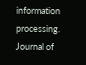information processing. Journal of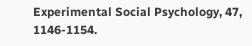Experimental Social Psychology, 47, 1146-1154.